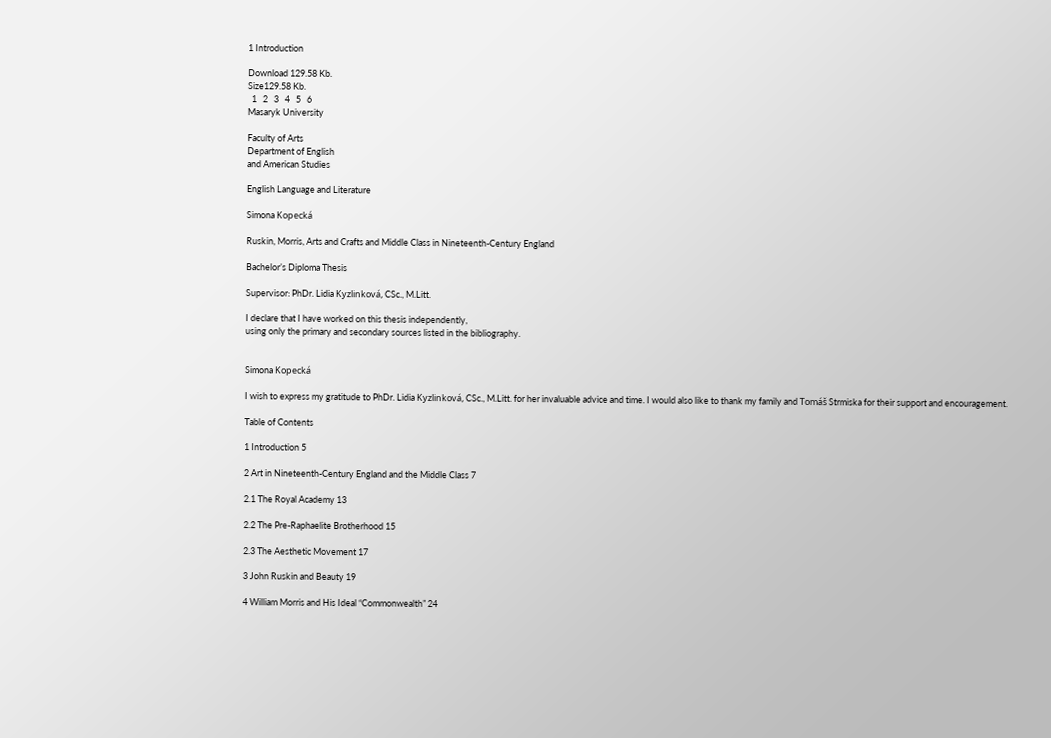1 Introduction

Download 129.58 Kb.
Size129.58 Kb.
  1   2   3   4   5   6
Masaryk University

Faculty of Arts
Department of English
and American Studies

English Language and Literature

Simona Kopecká

Ruskin, Morris, Arts and Crafts and Middle Class in Nineteenth-Century England

Bachelor’s Diploma Thesis

Supervisor: PhDr. Lidia Kyzlinková, CSc., M.Litt.

I declare that I have worked on this thesis independently,
using only the primary and secondary sources listed in the bibliography.


Simona Kopecká

I wish to express my gratitude to PhDr. Lidia Kyzlinková, CSc., M.Litt. for her invaluable advice and time. I would also like to thank my family and Tomáš Strmiska for their support and encouragement.

Table of Contents

1 Introduction 5

2 Art in Nineteenth-Century England and the Middle Class 7

2.1 The Royal Academy 13

2.2 The Pre-Raphaelite Brotherhood 15

2.3 The Aesthetic Movement 17

3 John Ruskin and Beauty 19

4 William Morris and His Ideal “Commonwealth” 24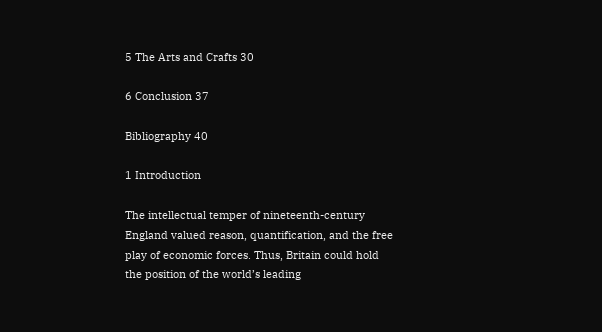5 The Arts and Crafts 30

6 Conclusion 37

Bibliography 40

1 Introduction

The intellectual temper of nineteenth-century England valued reason, quantification, and the free play of economic forces. Thus, Britain could hold the position of the world’s leading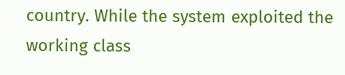country. While the system exploited the working class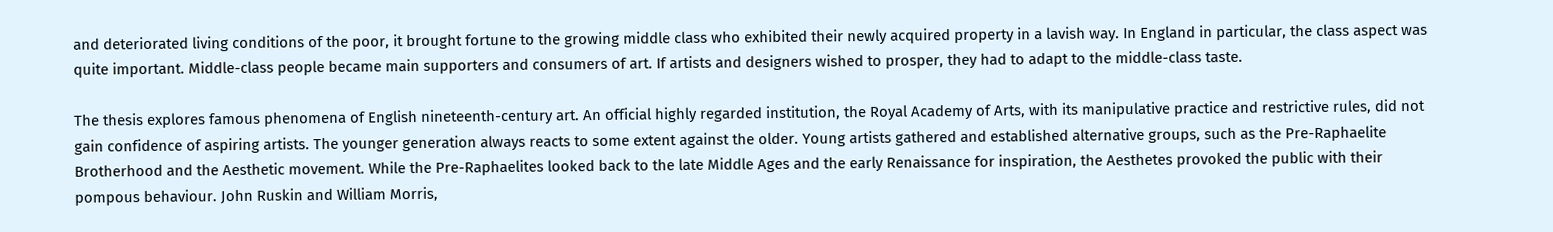and deteriorated living conditions of the poor, it brought fortune to the growing middle class who exhibited their newly acquired property in a lavish way. In England in particular, the class aspect was quite important. Middle-class people became main supporters and consumers of art. If artists and designers wished to prosper, they had to adapt to the middle-class taste.

The thesis explores famous phenomena of English nineteenth-century art. An official highly regarded institution, the Royal Academy of Arts, with its manipulative practice and restrictive rules, did not gain confidence of aspiring artists. The younger generation always reacts to some extent against the older. Young artists gathered and established alternative groups, such as the Pre-Raphaelite Brotherhood and the Aesthetic movement. While the Pre-Raphaelites looked back to the late Middle Ages and the early Renaissance for inspiration, the Aesthetes provoked the public with their pompous behaviour. John Ruskin and William Morris,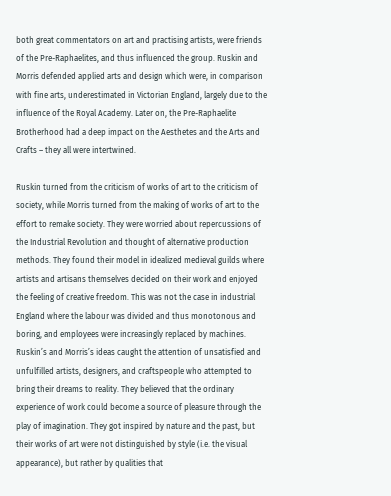both great commentators on art and practising artists, were friends of the Pre-Raphaelites, and thus influenced the group. Ruskin and Morris defended applied arts and design which were, in comparison with fine arts, underestimated in Victorian England, largely due to the influence of the Royal Academy. Later on, the Pre-Raphaelite Brotherhood had a deep impact on the Aesthetes and the Arts and Crafts – they all were intertwined.

Ruskin turned from the criticism of works of art to the criticism of society, while Morris turned from the making of works of art to the effort to remake society. They were worried about repercussions of the Industrial Revolution and thought of alternative production methods. They found their model in idealized medieval guilds where artists and artisans themselves decided on their work and enjoyed the feeling of creative freedom. This was not the case in industrial England where the labour was divided and thus monotonous and boring, and employees were increasingly replaced by machines. Ruskin’s and Morris’s ideas caught the attention of unsatisfied and unfulfilled artists, designers, and craftspeople who attempted to bring their dreams to reality. They believed that the ordinary experience of work could become a source of pleasure through the play of imagination. They got inspired by nature and the past, but their works of art were not distinguished by style (i.e. the visual appearance), but rather by qualities that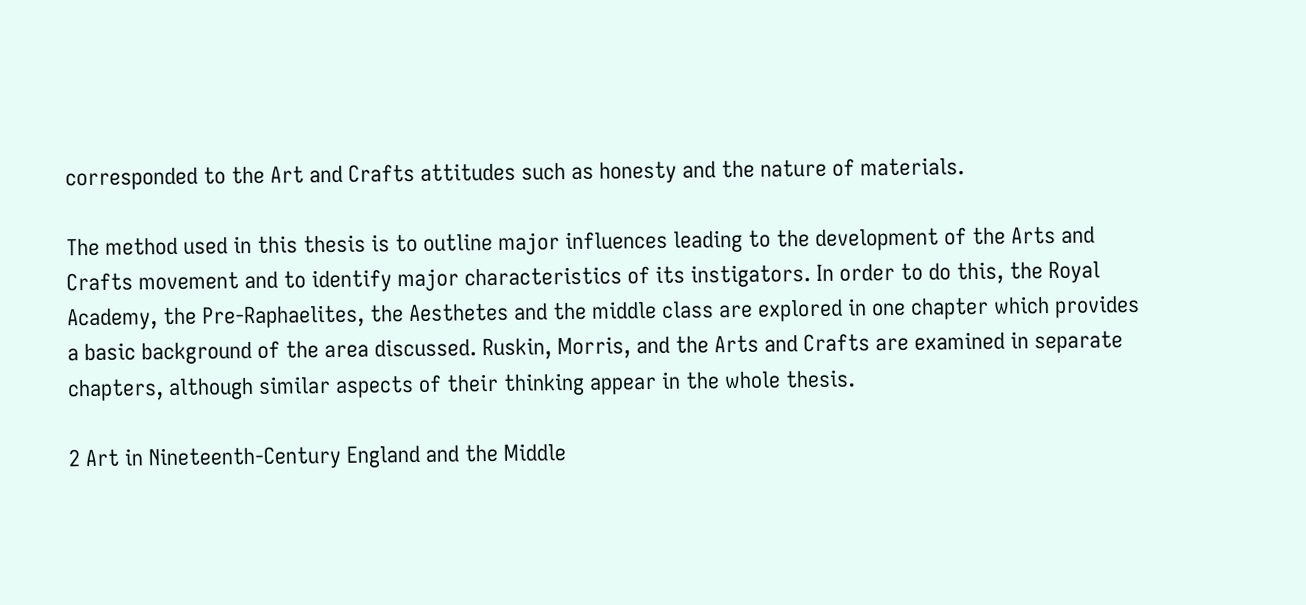corresponded to the Art and Crafts attitudes such as honesty and the nature of materials.

The method used in this thesis is to outline major influences leading to the development of the Arts and Crafts movement and to identify major characteristics of its instigators. In order to do this, the Royal Academy, the Pre-Raphaelites, the Aesthetes and the middle class are explored in one chapter which provides a basic background of the area discussed. Ruskin, Morris, and the Arts and Crafts are examined in separate chapters, although similar aspects of their thinking appear in the whole thesis.

2 Art in Nineteenth-Century England and the Middle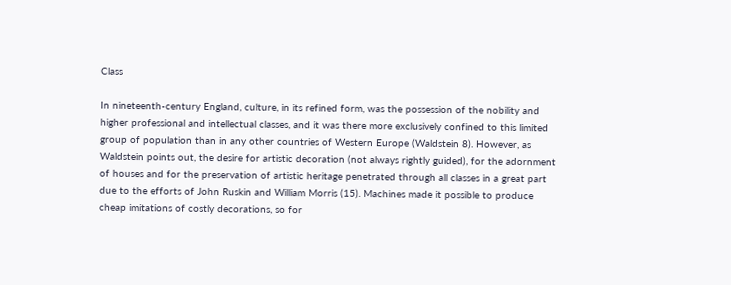Class

In nineteenth-century England, culture, in its refined form, was the possession of the nobility and higher professional and intellectual classes, and it was there more exclusively confined to this limited group of population than in any other countries of Western Europe (Waldstein 8). However, as Waldstein points out, the desire for artistic decoration (not always rightly guided), for the adornment of houses and for the preservation of artistic heritage penetrated through all classes in a great part due to the efforts of John Ruskin and William Morris (15). Machines made it possible to produce cheap imitations of costly decorations, so for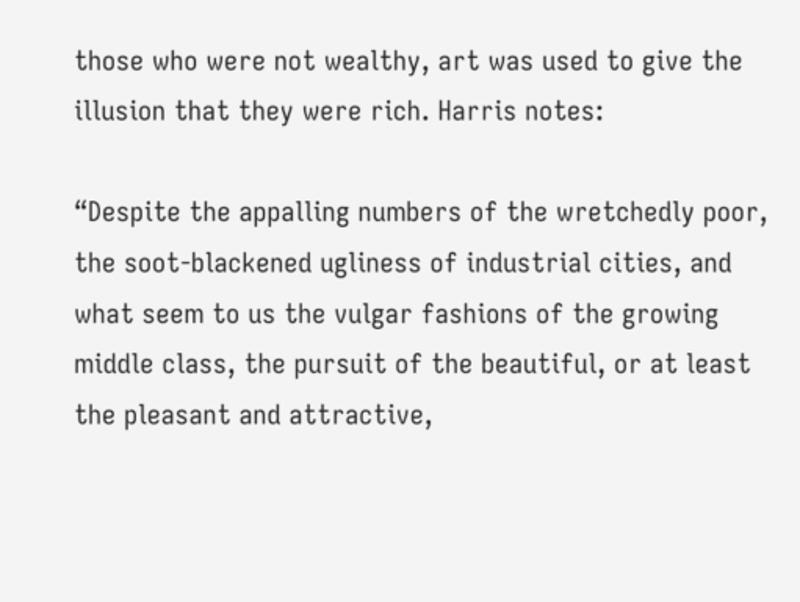those who were not wealthy, art was used to give the illusion that they were rich. Harris notes:

“Despite the appalling numbers of the wretchedly poor, the soot-blackened ugliness of industrial cities, and what seem to us the vulgar fashions of the growing middle class, the pursuit of the beautiful, or at least the pleasant and attractive,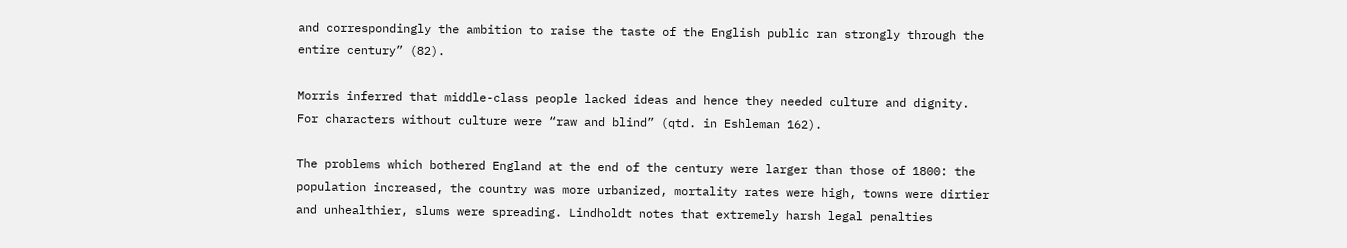and correspondingly the ambition to raise the taste of the English public ran strongly through the entire century” (82).

Morris inferred that middle-class people lacked ideas and hence they needed culture and dignity. For characters without culture were “raw and blind” (qtd. in Eshleman 162).

The problems which bothered England at the end of the century were larger than those of 1800: the population increased, the country was more urbanized, mortality rates were high, towns were dirtier and unhealthier, slums were spreading. Lindholdt notes that extremely harsh legal penalties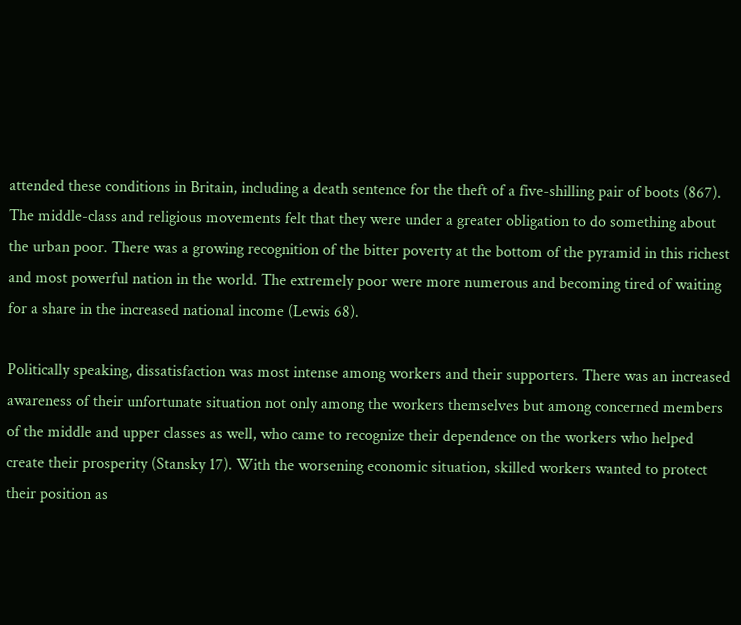attended these conditions in Britain, including a death sentence for the theft of a five-shilling pair of boots (867). The middle-class and religious movements felt that they were under a greater obligation to do something about the urban poor. There was a growing recognition of the bitter poverty at the bottom of the pyramid in this richest and most powerful nation in the world. The extremely poor were more numerous and becoming tired of waiting for a share in the increased national income (Lewis 68).

Politically speaking, dissatisfaction was most intense among workers and their supporters. There was an increased awareness of their unfortunate situation not only among the workers themselves but among concerned members of the middle and upper classes as well, who came to recognize their dependence on the workers who helped create their prosperity (Stansky 17). With the worsening economic situation, skilled workers wanted to protect their position as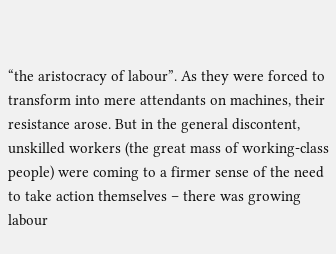“the aristocracy of labour”. As they were forced to transform into mere attendants on machines, their resistance arose. But in the general discontent, unskilled workers (the great mass of working-class people) were coming to a firmer sense of the need to take action themselves – there was growing labour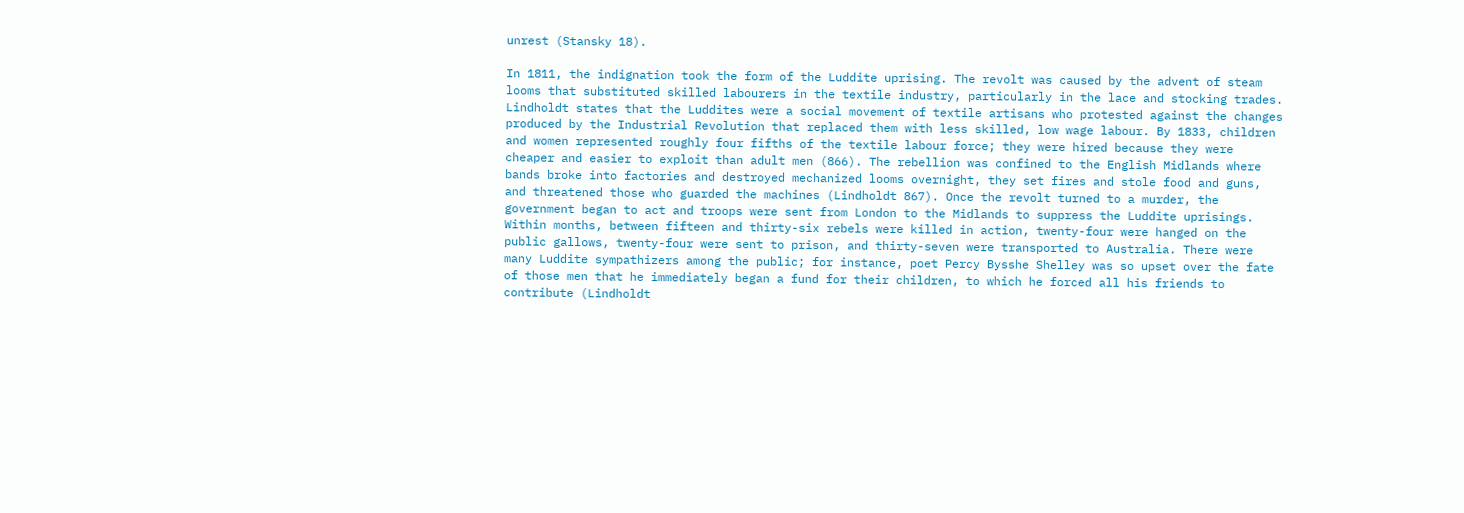unrest (Stansky 18).

In 1811, the indignation took the form of the Luddite uprising. The revolt was caused by the advent of steam looms that substituted skilled labourers in the textile industry, particularly in the lace and stocking trades. Lindholdt states that the Luddites were a social movement of textile artisans who protested against the changes produced by the Industrial Revolution that replaced them with less skilled, low wage labour. By 1833, children and women represented roughly four fifths of the textile labour force; they were hired because they were cheaper and easier to exploit than adult men (866). The rebellion was confined to the English Midlands where bands broke into factories and destroyed mechanized looms overnight, they set fires and stole food and guns, and threatened those who guarded the machines (Lindholdt 867). Once the revolt turned to a murder, the government began to act and troops were sent from London to the Midlands to suppress the Luddite uprisings. Within months, between fifteen and thirty-six rebels were killed in action, twenty-four were hanged on the public gallows, twenty-four were sent to prison, and thirty-seven were transported to Australia. There were many Luddite sympathizers among the public; for instance, poet Percy Bysshe Shelley was so upset over the fate of those men that he immediately began a fund for their children, to which he forced all his friends to contribute (Lindholdt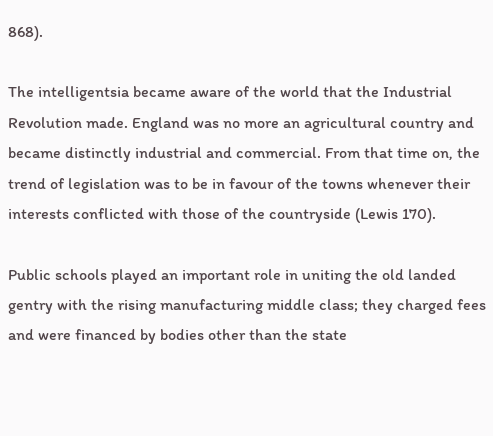868).

The intelligentsia became aware of the world that the Industrial Revolution made. England was no more an agricultural country and became distinctly industrial and commercial. From that time on, the trend of legislation was to be in favour of the towns whenever their interests conflicted with those of the countryside (Lewis 170).

Public schools played an important role in uniting the old landed gentry with the rising manufacturing middle class; they charged fees and were financed by bodies other than the state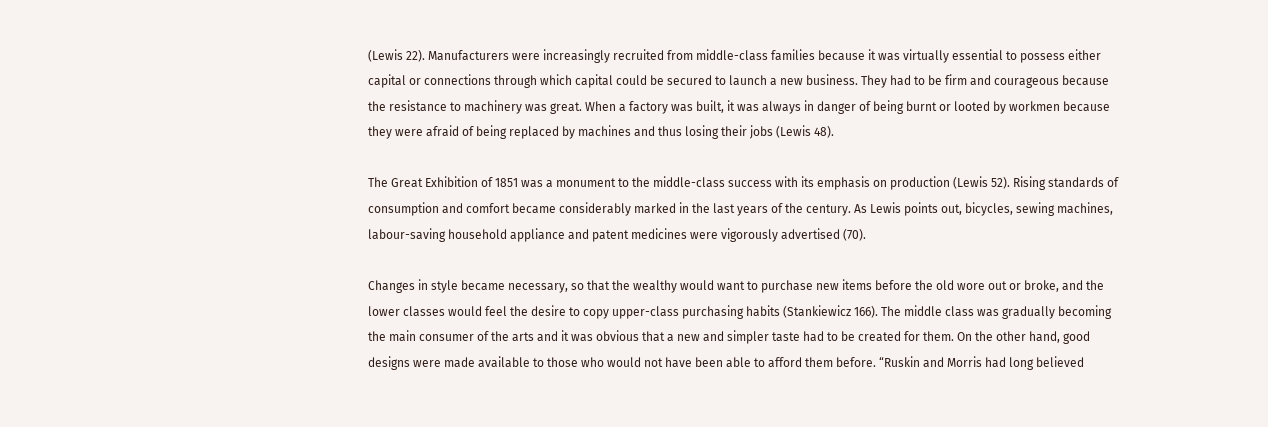(Lewis 22). Manufacturers were increasingly recruited from middle-class families because it was virtually essential to possess either capital or connections through which capital could be secured to launch a new business. They had to be firm and courageous because the resistance to machinery was great. When a factory was built, it was always in danger of being burnt or looted by workmen because they were afraid of being replaced by machines and thus losing their jobs (Lewis 48).

The Great Exhibition of 1851 was a monument to the middle-class success with its emphasis on production (Lewis 52). Rising standards of consumption and comfort became considerably marked in the last years of the century. As Lewis points out, bicycles, sewing machines, labour-saving household appliance and patent medicines were vigorously advertised (70).

Changes in style became necessary, so that the wealthy would want to purchase new items before the old wore out or broke, and the lower classes would feel the desire to copy upper-class purchasing habits (Stankiewicz 166). The middle class was gradually becoming the main consumer of the arts and it was obvious that a new and simpler taste had to be created for them. On the other hand, good designs were made available to those who would not have been able to afford them before. “Ruskin and Morris had long believed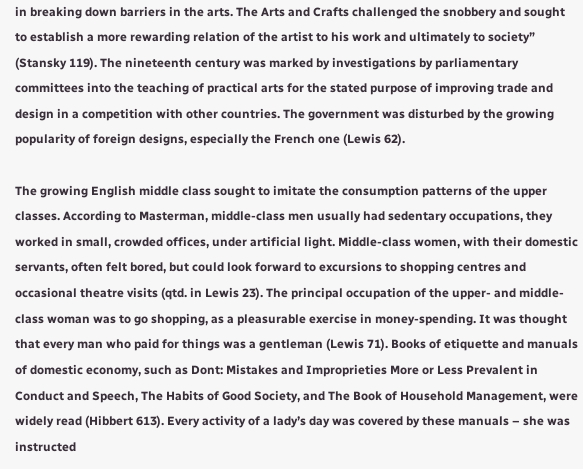in breaking down barriers in the arts. The Arts and Crafts challenged the snobbery and sought to establish a more rewarding relation of the artist to his work and ultimately to society” (Stansky 119). The nineteenth century was marked by investigations by parliamentary committees into the teaching of practical arts for the stated purpose of improving trade and design in a competition with other countries. The government was disturbed by the growing popularity of foreign designs, especially the French one (Lewis 62).

The growing English middle class sought to imitate the consumption patterns of the upper classes. According to Masterman, middle-class men usually had sedentary occupations, they worked in small, crowded offices, under artificial light. Middle-class women, with their domestic servants, often felt bored, but could look forward to excursions to shopping centres and occasional theatre visits (qtd. in Lewis 23). The principal occupation of the upper- and middle-class woman was to go shopping, as a pleasurable exercise in money-spending. It was thought that every man who paid for things was a gentleman (Lewis 71). Books of etiquette and manuals of domestic economy, such as Dont: Mistakes and Improprieties More or Less Prevalent in Conduct and Speech, The Habits of Good Society, and The Book of Household Management, were widely read (Hibbert 613). Every activity of a lady’s day was covered by these manuals – she was instructed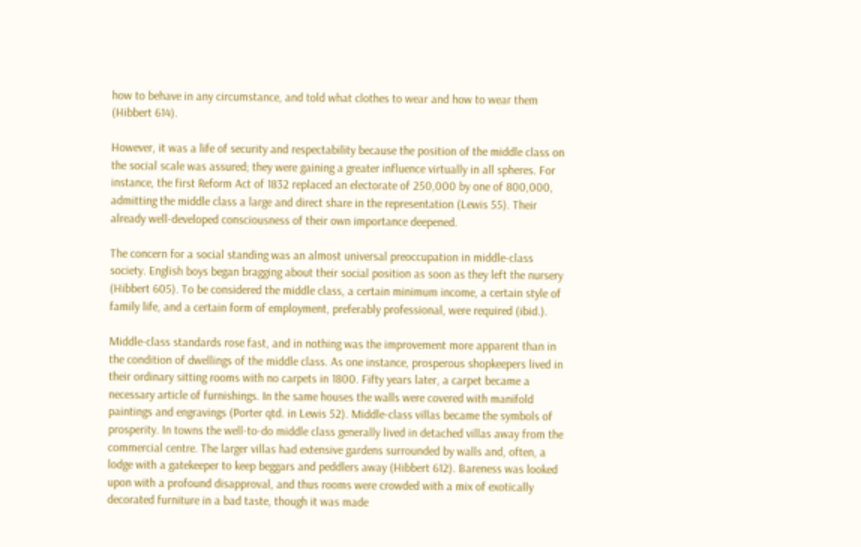how to behave in any circumstance, and told what clothes to wear and how to wear them (Hibbert 614).

However, it was a life of security and respectability because the position of the middle class on the social scale was assured; they were gaining a greater influence virtually in all spheres. For instance, the first Reform Act of 1832 replaced an electorate of 250,000 by one of 800,000, admitting the middle class a large and direct share in the representation (Lewis 55). Their already well-developed consciousness of their own importance deepened.

The concern for a social standing was an almost universal preoccupation in middle-class society. English boys began bragging about their social position as soon as they left the nursery (Hibbert 605). To be considered the middle class, a certain minimum income, a certain style of family life, and a certain form of employment, preferably professional, were required (ibid.).

Middle-class standards rose fast, and in nothing was the improvement more apparent than in the condition of dwellings of the middle class. As one instance, prosperous shopkeepers lived in their ordinary sitting rooms with no carpets in 1800. Fifty years later, a carpet became a necessary article of furnishings. In the same houses the walls were covered with manifold paintings and engravings (Porter qtd. in Lewis 52). Middle-class villas became the symbols of prosperity. In towns the well-to-do middle class generally lived in detached villas away from the commercial centre. The larger villas had extensive gardens surrounded by walls and, often, a lodge with a gatekeeper to keep beggars and peddlers away (Hibbert 612). Bareness was looked upon with a profound disapproval, and thus rooms were crowded with a mix of exotically decorated furniture in a bad taste, though it was made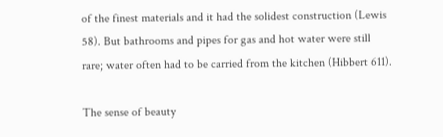of the finest materials and it had the solidest construction (Lewis 58). But bathrooms and pipes for gas and hot water were still rare; water often had to be carried from the kitchen (Hibbert 611).

The sense of beauty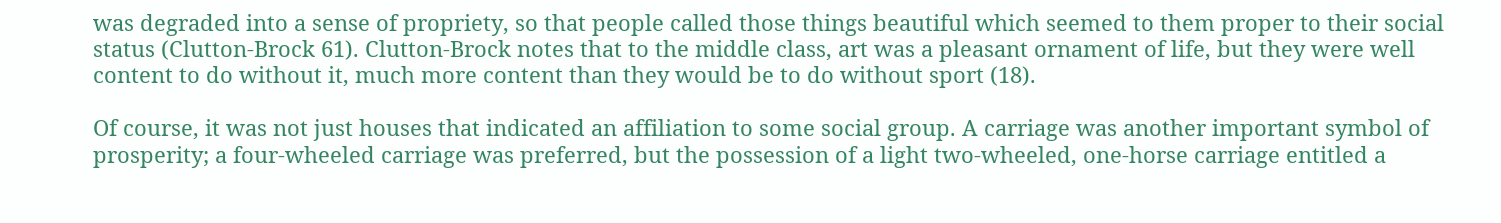was degraded into a sense of propriety, so that people called those things beautiful which seemed to them proper to their social status (Clutton-Brock 61). Clutton-Brock notes that to the middle class, art was a pleasant ornament of life, but they were well content to do without it, much more content than they would be to do without sport (18).

Of course, it was not just houses that indicated an affiliation to some social group. A carriage was another important symbol of prosperity; a four-wheeled carriage was preferred, but the possession of a light two-wheeled, one-horse carriage entitled a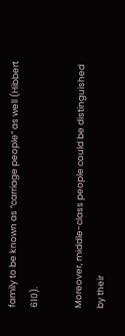family to be known as “carriage people” as well (Hibbert 610).

Moreover, middle-class people could be distinguished by their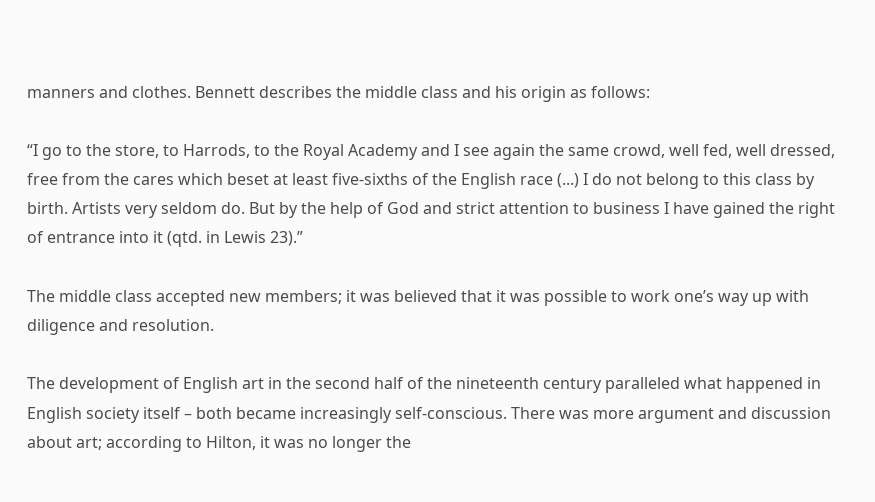manners and clothes. Bennett describes the middle class and his origin as follows:

“I go to the store, to Harrods, to the Royal Academy and I see again the same crowd, well fed, well dressed, free from the cares which beset at least five-sixths of the English race (...) I do not belong to this class by birth. Artists very seldom do. But by the help of God and strict attention to business I have gained the right of entrance into it (qtd. in Lewis 23).”

The middle class accepted new members; it was believed that it was possible to work one’s way up with diligence and resolution.

The development of English art in the second half of the nineteenth century paralleled what happened in English society itself – both became increasingly self-conscious. There was more argument and discussion about art; according to Hilton, it was no longer the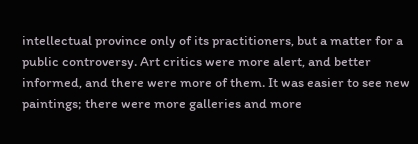intellectual province only of its practitioners, but a matter for a public controversy. Art critics were more alert, and better informed, and there were more of them. It was easier to see new paintings; there were more galleries and more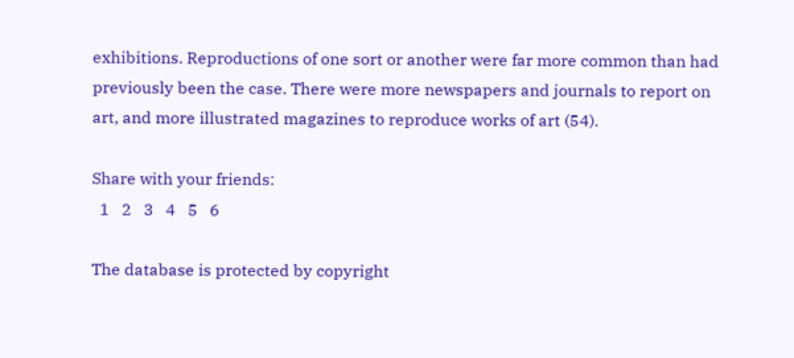exhibitions. Reproductions of one sort or another were far more common than had previously been the case. There were more newspapers and journals to report on art, and more illustrated magazines to reproduce works of art (54).

Share with your friends:
  1   2   3   4   5   6

The database is protected by copyright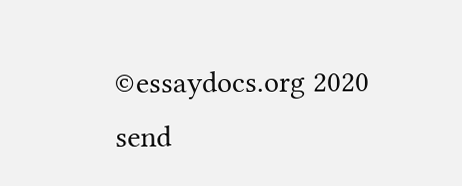©essaydocs.org 2020
send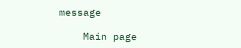message

    Main page